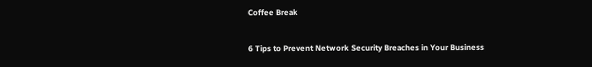Coffee Break

6 Tips to Prevent Network Security Breaches in Your Business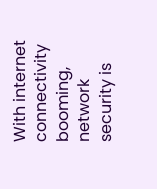With internet connectivity booming, network security is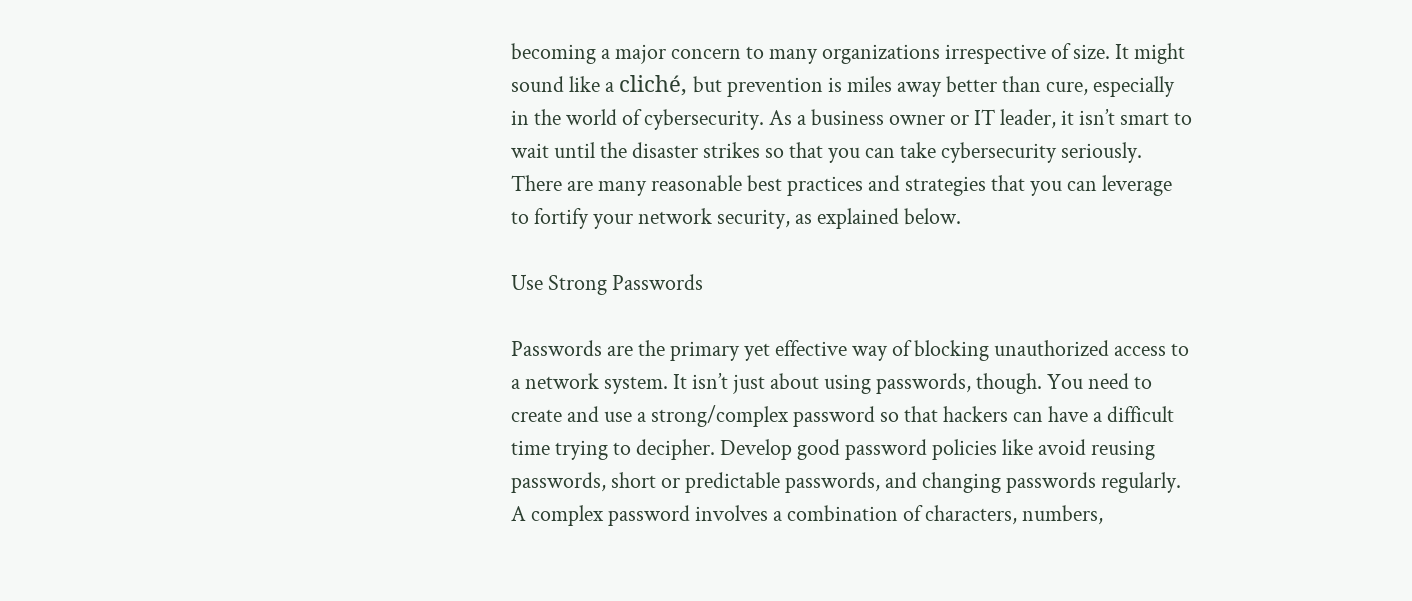becoming a major concern to many organizations irrespective of size. It might sound like a cliché, but prevention is miles away better than cure, especially in the world of cybersecurity. As a business owner or IT leader, it isn’t smart to wait until the disaster strikes so that you can take cybersecurity seriously. There are many reasonable best practices and strategies that you can leverage to fortify your network security, as explained below.

Use Strong Passwords

Passwords are the primary yet effective way of blocking unauthorized access to a network system. It isn’t just about using passwords, though. You need to create and use a strong/complex password so that hackers can have a difficult time trying to decipher. Develop good password policies like avoid reusing passwords, short or predictable passwords, and changing passwords regularly. A complex password involves a combination of characters, numbers,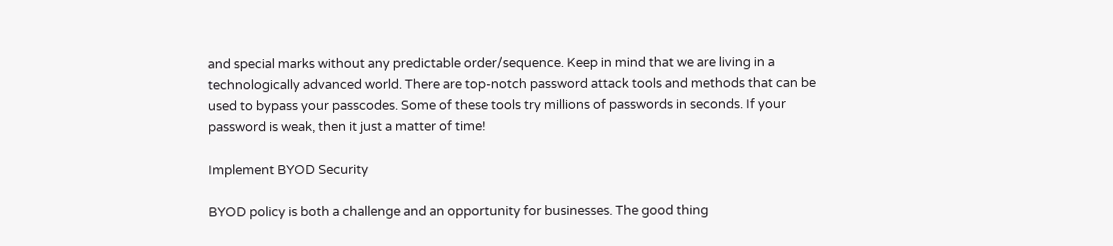and special marks without any predictable order/sequence. Keep in mind that we are living in a technologically advanced world. There are top-notch password attack tools and methods that can be used to bypass your passcodes. Some of these tools try millions of passwords in seconds. If your password is weak, then it just a matter of time!

Implement BYOD Security

BYOD policy is both a challenge and an opportunity for businesses. The good thing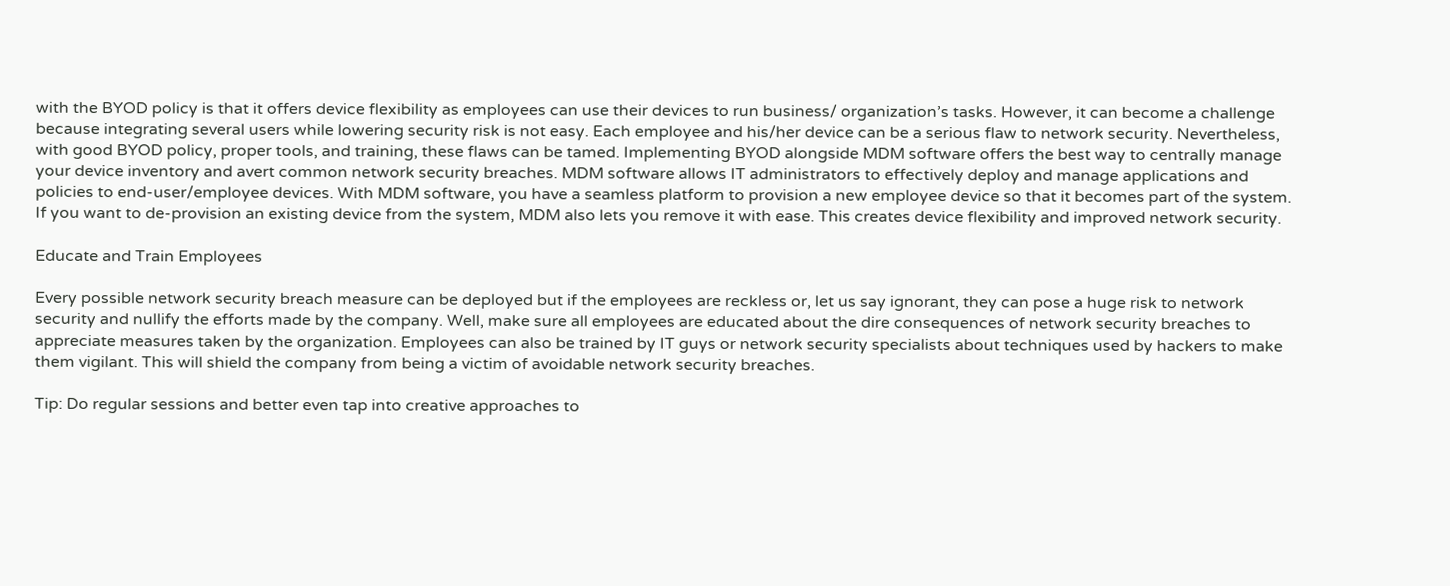with the BYOD policy is that it offers device flexibility as employees can use their devices to run business/ organization’s tasks. However, it can become a challenge because integrating several users while lowering security risk is not easy. Each employee and his/her device can be a serious flaw to network security. Nevertheless, with good BYOD policy, proper tools, and training, these flaws can be tamed. Implementing BYOD alongside MDM software offers the best way to centrally manage your device inventory and avert common network security breaches. MDM software allows IT administrators to effectively deploy and manage applications and policies to end-user/employee devices. With MDM software, you have a seamless platform to provision a new employee device so that it becomes part of the system. If you want to de-provision an existing device from the system, MDM also lets you remove it with ease. This creates device flexibility and improved network security.

Educate and Train Employees

Every possible network security breach measure can be deployed but if the employees are reckless or, let us say ignorant, they can pose a huge risk to network security and nullify the efforts made by the company. Well, make sure all employees are educated about the dire consequences of network security breaches to appreciate measures taken by the organization. Employees can also be trained by IT guys or network security specialists about techniques used by hackers to make them vigilant. This will shield the company from being a victim of avoidable network security breaches.

Tip: Do regular sessions and better even tap into creative approaches to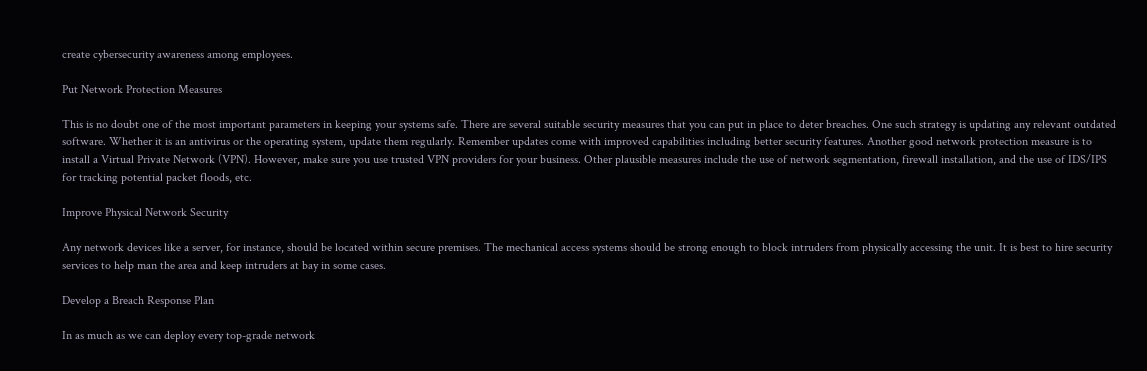create cybersecurity awareness among employees.

Put Network Protection Measures

This is no doubt one of the most important parameters in keeping your systems safe. There are several suitable security measures that you can put in place to deter breaches. One such strategy is updating any relevant outdated software. Whether it is an antivirus or the operating system, update them regularly. Remember updates come with improved capabilities including better security features. Another good network protection measure is to install a Virtual Private Network (VPN). However, make sure you use trusted VPN providers for your business. Other plausible measures include the use of network segmentation, firewall installation, and the use of IDS/IPS for tracking potential packet floods, etc.

Improve Physical Network Security

Any network devices like a server, for instance, should be located within secure premises. The mechanical access systems should be strong enough to block intruders from physically accessing the unit. It is best to hire security services to help man the area and keep intruders at bay in some cases.

Develop a Breach Response Plan

In as much as we can deploy every top-grade network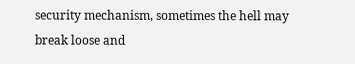security mechanism, sometimes the hell may break loose and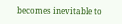becomes inevitable to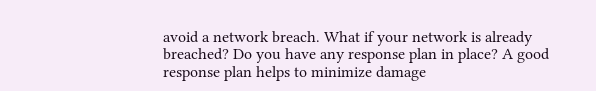avoid a network breach. What if your network is already breached? Do you have any response plan in place? A good response plan helps to minimize damage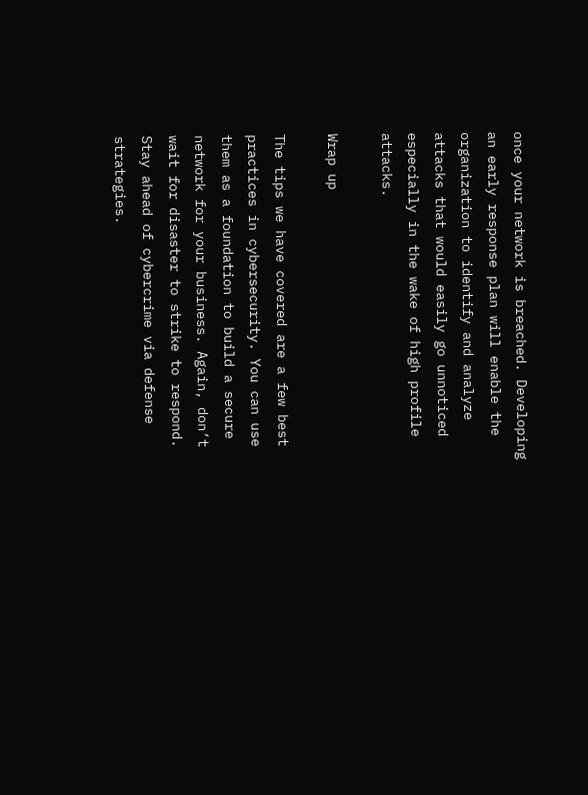once your network is breached. Developing an early response plan will enable the organization to identify and analyze attacks that would easily go unnoticed especially in the wake of high profile attacks.

Wrap up

The tips we have covered are a few best practices in cybersecurity. You can use them as a foundation to build a secure network for your business. Again, don’t wait for disaster to strike to respond. Stay ahead of cybercrime via defense strategies.